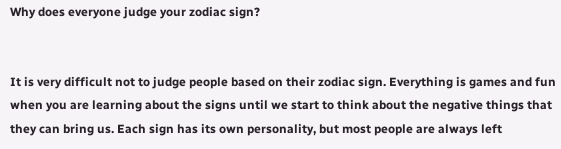Why does everyone judge your zodiac sign?


It is very difficult not to judge people based on their zodiac sign. Everything is games and fun when you are learning about the signs until we start to think about the negative things that they can bring us. Each sign has its own personality, but most people are always left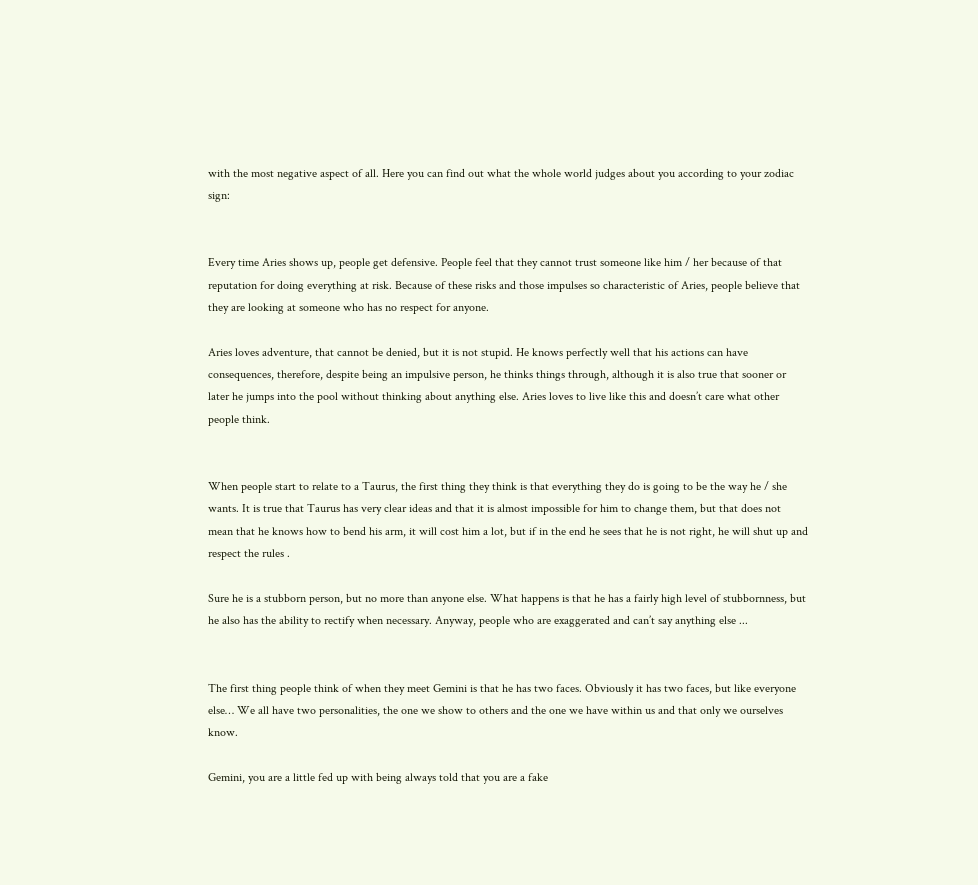with the most negative aspect of all. Here you can find out what the whole world judges about you according to your zodiac sign:


Every time Aries shows up, people get defensive. People feel that they cannot trust someone like him / her because of that reputation for doing everything at risk. Because of these risks and those impulses so characteristic of Aries, people believe that they are looking at someone who has no respect for anyone.

Aries loves adventure, that cannot be denied, but it is not stupid. He knows perfectly well that his actions can have consequences, therefore, despite being an impulsive person, he thinks things through, although it is also true that sooner or later he jumps into the pool without thinking about anything else. Aries loves to live like this and doesn’t care what other people think.


When people start to relate to a Taurus, the first thing they think is that everything they do is going to be the way he / she wants. It is true that Taurus has very clear ideas and that it is almost impossible for him to change them, but that does not mean that he knows how to bend his arm, it will cost him a lot, but if in the end he sees that he is not right, he will shut up and respect the rules .

Sure he is a stubborn person, but no more than anyone else. What happens is that he has a fairly high level of stubbornness, but he also has the ability to rectify when necessary. Anyway, people who are exaggerated and can’t say anything else ...


The first thing people think of when they meet Gemini is that he has two faces. Obviously it has two faces, but like everyone else… We all have two personalities, the one we show to others and the one we have within us and that only we ourselves know.

Gemini, you are a little fed up with being always told that you are a fake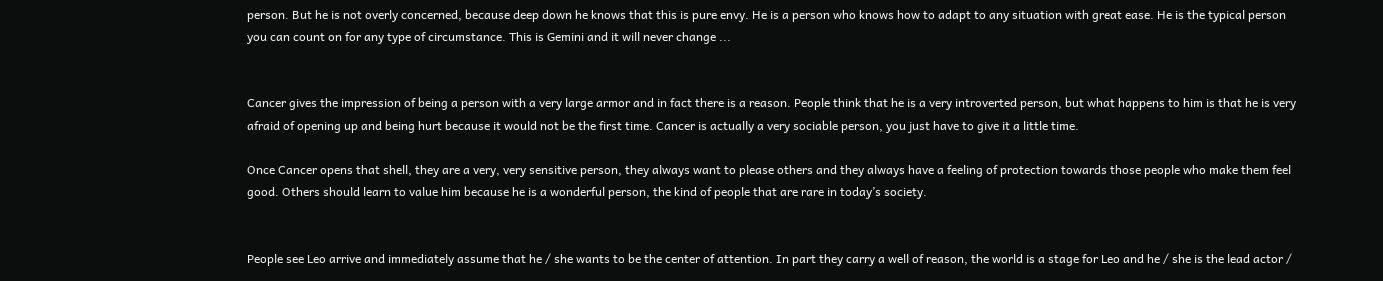person. But he is not overly concerned, because deep down he knows that this is pure envy. He is a person who knows how to adapt to any situation with great ease. He is the typical person you can count on for any type of circumstance. This is Gemini and it will never change ...


Cancer gives the impression of being a person with a very large armor and in fact there is a reason. People think that he is a very introverted person, but what happens to him is that he is very afraid of opening up and being hurt because it would not be the first time. Cancer is actually a very sociable person, you just have to give it a little time.

Once Cancer opens that shell, they are a very, very sensitive person, they always want to please others and they always have a feeling of protection towards those people who make them feel good. Others should learn to value him because he is a wonderful person, the kind of people that are rare in today’s society.


People see Leo arrive and immediately assume that he / she wants to be the center of attention. In part they carry a well of reason, the world is a stage for Leo and he / she is the lead actor /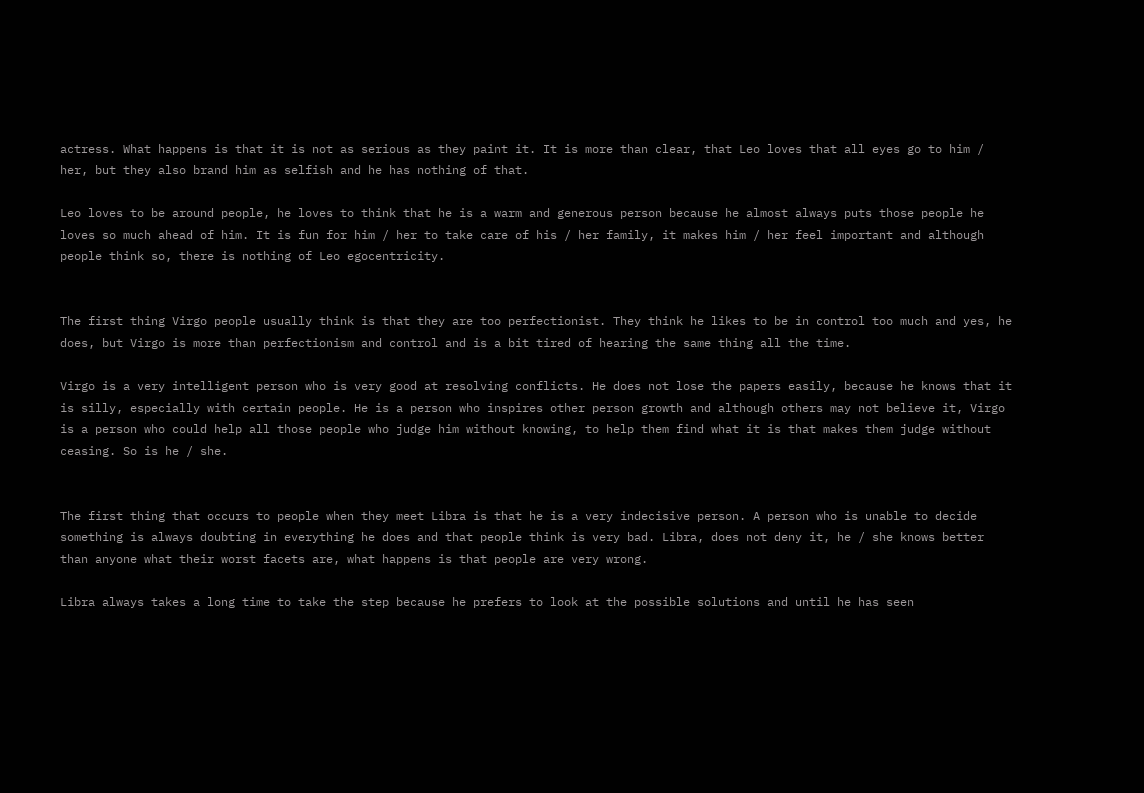actress. What happens is that it is not as serious as they paint it. It is more than clear, that Leo loves that all eyes go to him / her, but they also brand him as selfish and he has nothing of that.

Leo loves to be around people, he loves to think that he is a warm and generous person because he almost always puts those people he loves so much ahead of him. It is fun for him / her to take care of his / her family, it makes him / her feel important and although people think so, there is nothing of Leo egocentricity.


The first thing Virgo people usually think is that they are too perfectionist. They think he likes to be in control too much and yes, he does, but Virgo is more than perfectionism and control and is a bit tired of hearing the same thing all the time.

Virgo is a very intelligent person who is very good at resolving conflicts. He does not lose the papers easily, because he knows that it is silly, especially with certain people. He is a person who inspires other person growth and although others may not believe it, Virgo is a person who could help all those people who judge him without knowing, to help them find what it is that makes them judge without ceasing. So is he / she.


The first thing that occurs to people when they meet Libra is that he is a very indecisive person. A person who is unable to decide something is always doubting in everything he does and that people think is very bad. Libra, does not deny it, he / she knows better than anyone what their worst facets are, what happens is that people are very wrong.

Libra always takes a long time to take the step because he prefers to look at the possible solutions and until he has seen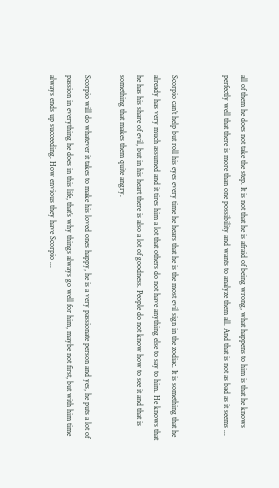all of them he does not take the step. It is not that he is afraid of being wrong, what happens to him is that he knows perfectly well that there is more than one possibility and wants to analyze them all. And that is not as bad as it seems ...


Scorpio can’t help but roll his eyes every time he hears that he is the most evil sign in the zodiac. It is something that he already has very much assumed and it tires him a lot that others do not have anything else to say to him. He knows that he has his share of evil, but in his heart there is also a lot of goodness. People do not know how to see it and that is something that makes them quite angry.

Scorpio will do whatever it takes to make his loved ones happy, he is a very passionate person and yes, he puts a lot of passion in everything he does in this life, that’s why things always go well for him, maybe not first, but with him time always ends up succeeding. How envious they have Scorpio ...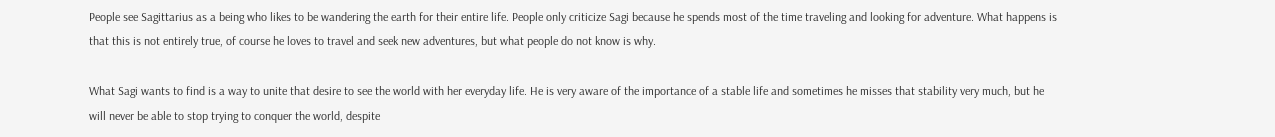People see Sagittarius as a being who likes to be wandering the earth for their entire life. People only criticize Sagi because he spends most of the time traveling and looking for adventure. What happens is that this is not entirely true, of course he loves to travel and seek new adventures, but what people do not know is why.

What Sagi wants to find is a way to unite that desire to see the world with her everyday life. He is very aware of the importance of a stable life and sometimes he misses that stability very much, but he will never be able to stop trying to conquer the world, despite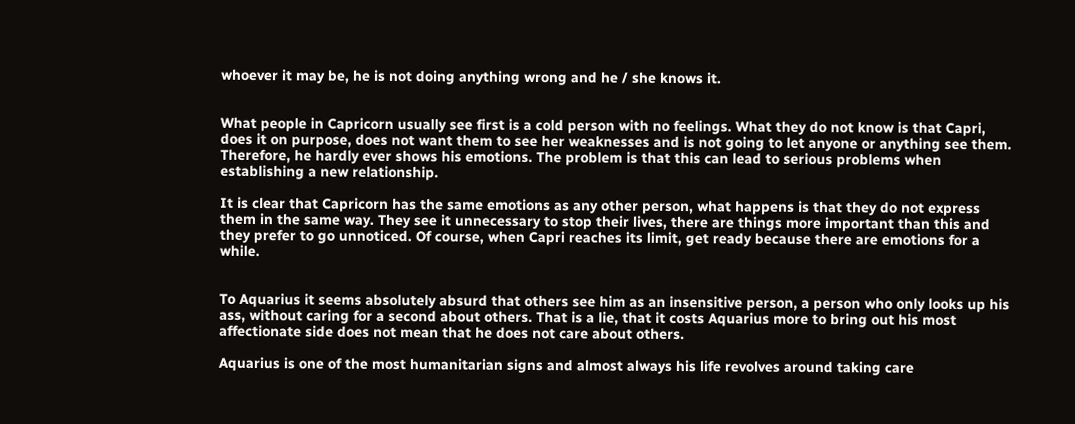whoever it may be, he is not doing anything wrong and he / she knows it.


What people in Capricorn usually see first is a cold person with no feelings. What they do not know is that Capri, does it on purpose, does not want them to see her weaknesses and is not going to let anyone or anything see them. Therefore, he hardly ever shows his emotions. The problem is that this can lead to serious problems when establishing a new relationship.

It is clear that Capricorn has the same emotions as any other person, what happens is that they do not express them in the same way. They see it unnecessary to stop their lives, there are things more important than this and they prefer to go unnoticed. Of course, when Capri reaches its limit, get ready because there are emotions for a while.


To Aquarius it seems absolutely absurd that others see him as an insensitive person, a person who only looks up his ass, without caring for a second about others. That is a lie, that it costs Aquarius more to bring out his most affectionate side does not mean that he does not care about others.

Aquarius is one of the most humanitarian signs and almost always his life revolves around taking care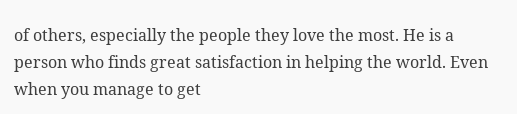of others, especially the people they love the most. He is a person who finds great satisfaction in helping the world. Even when you manage to get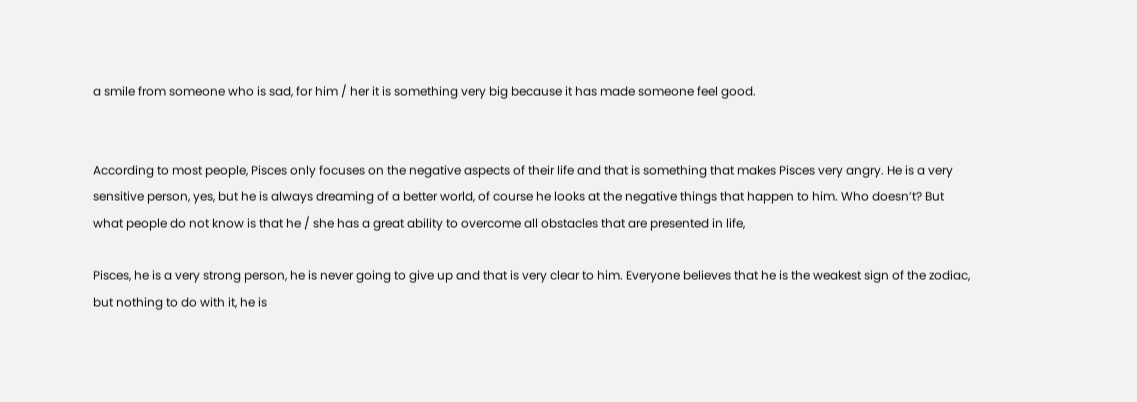a smile from someone who is sad, for him / her it is something very big because it has made someone feel good.


According to most people, Pisces only focuses on the negative aspects of their life and that is something that makes Pisces very angry. He is a very sensitive person, yes, but he is always dreaming of a better world, of course he looks at the negative things that happen to him. Who doesn’t? But what people do not know is that he / she has a great ability to overcome all obstacles that are presented in life,

Pisces, he is a very strong person, he is never going to give up and that is very clear to him. Everyone believes that he is the weakest sign of the zodiac, but nothing to do with it, he is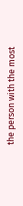the person with the most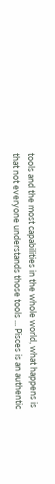tools and the most capabilities in the whole world, what happens is that not everyone understands those tools ... Pisces is an authentic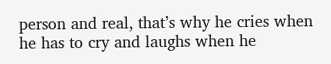person and real, that’s why he cries when he has to cry and laughs when he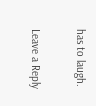has to laugh.

Leave a Reply